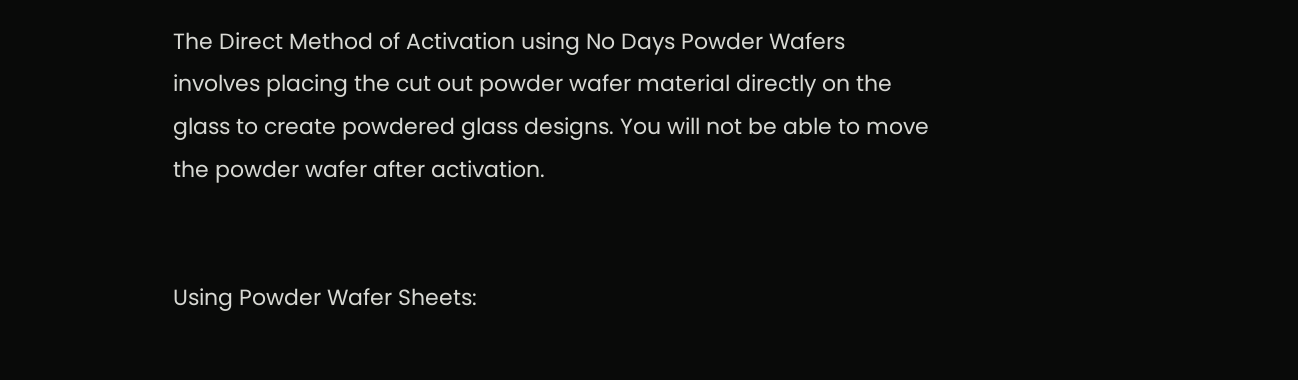The Direct Method of Activation using No Days Powder Wafers involves placing the cut out powder wafer material directly on the glass to create powdered glass designs. You will not be able to move the powder wafer after activation.


Using Powder Wafer Sheets: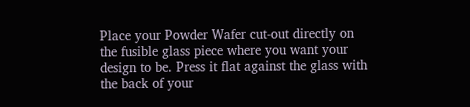Place your Powder Wafer cut-out directly on the fusible glass piece where you want your design to be. Press it flat against the glass with the back of your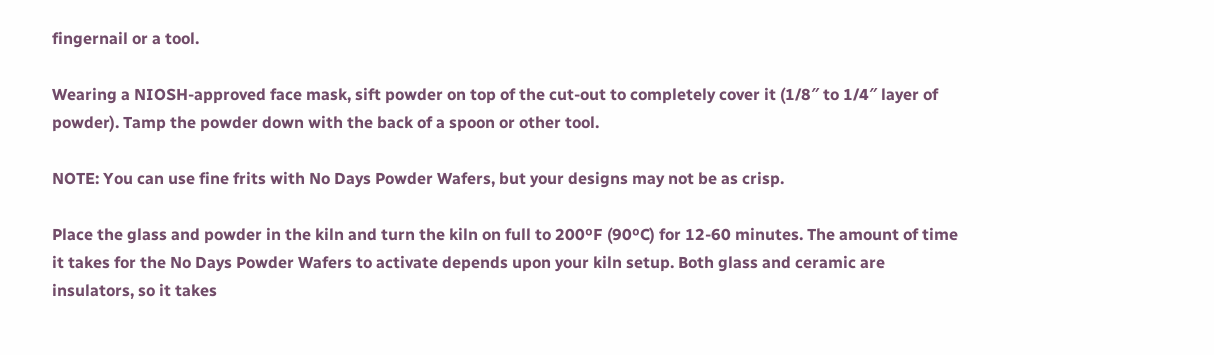fingernail or a tool.

Wearing a NIOSH-approved face mask, sift powder on top of the cut-out to completely cover it (1/8″ to 1/4″ layer of powder). Tamp the powder down with the back of a spoon or other tool.

NOTE: You can use fine frits with No Days Powder Wafers, but your designs may not be as crisp.

Place the glass and powder in the kiln and turn the kiln on full to 200ºF (90ºC) for 12-60 minutes. The amount of time it takes for the No Days Powder Wafers to activate depends upon your kiln setup. Both glass and ceramic are insulators, so it takes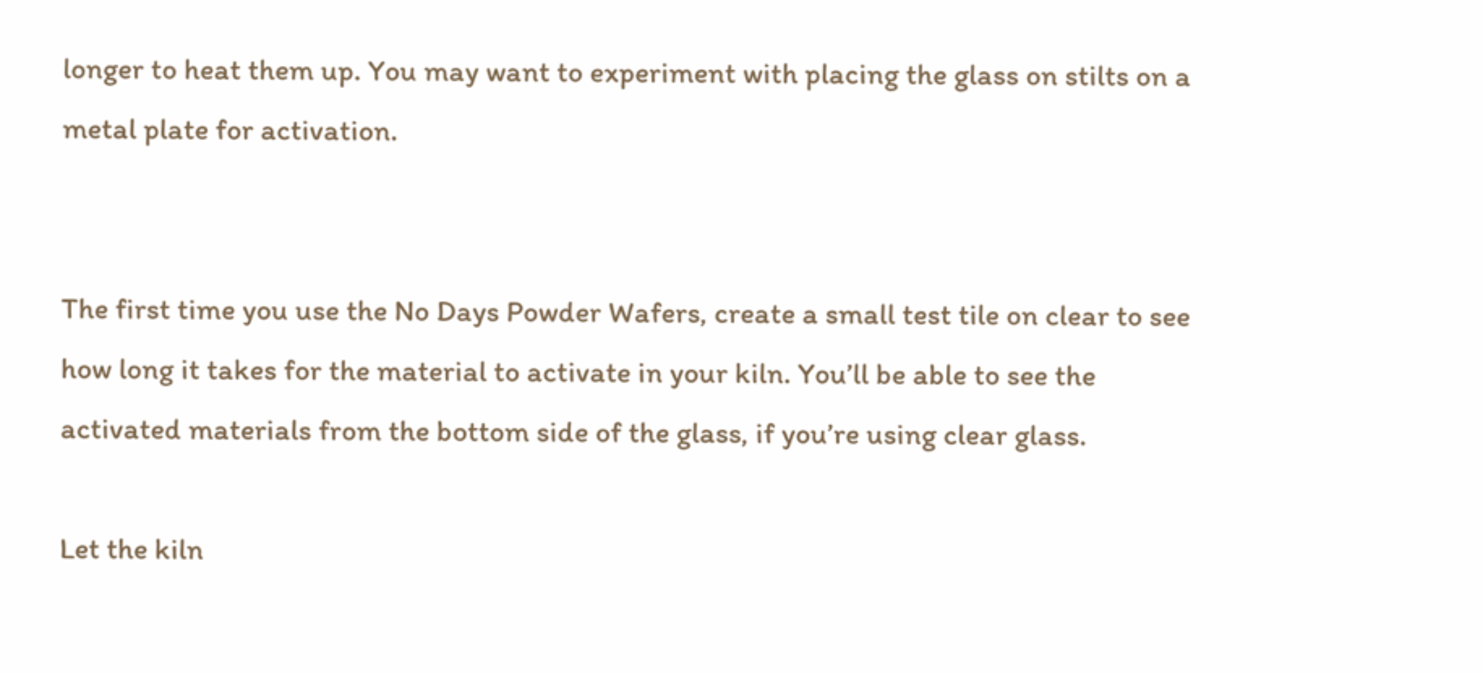longer to heat them up. You may want to experiment with placing the glass on stilts on a metal plate for activation.


The first time you use the No Days Powder Wafers, create a small test tile on clear to see how long it takes for the material to activate in your kiln. You’ll be able to see the activated materials from the bottom side of the glass, if you’re using clear glass.

Let the kiln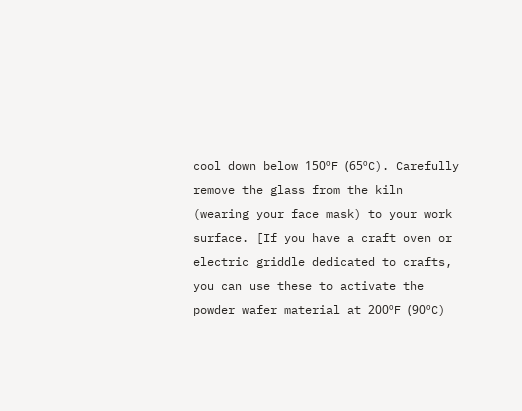cool down below 150ºF (65ºC). Carefully remove the glass from the kiln (wearing your face mask) to your work surface. [If you have a craft oven or electric griddle dedicated to crafts, you can use these to activate the powder wafer material at 200ºF (90ºC)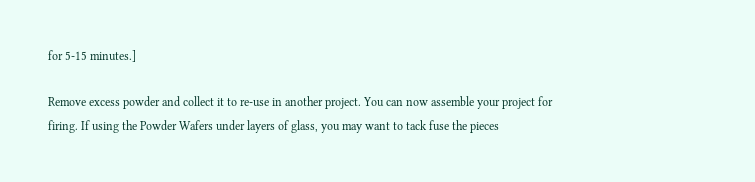for 5-15 minutes.]

Remove excess powder and collect it to re-use in another project. You can now assemble your project for firing. If using the Powder Wafers under layers of glass, you may want to tack fuse the pieces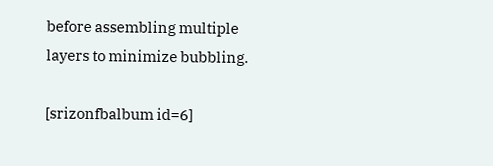before assembling multiple layers to minimize bubbling.

[srizonfbalbum id=6]